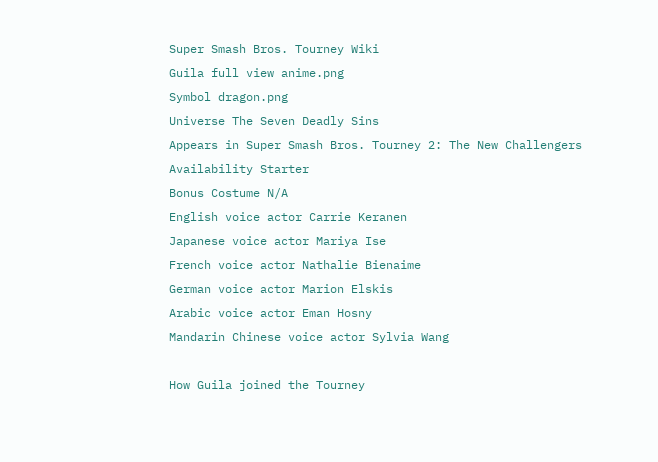Super Smash Bros. Tourney Wiki
Guila full view anime.png
Symbol dragon.png
Universe The Seven Deadly Sins
Appears in Super Smash Bros. Tourney 2: The New Challengers
Availability Starter
Bonus Costume N/A
English voice actor Carrie Keranen
Japanese voice actor Mariya Ise
French voice actor Nathalie Bienaime
German voice actor Marion Elskis
Arabic voice actor Eman Hosny
Mandarin Chinese voice actor Sylvia Wang

How Guila joined the Tourney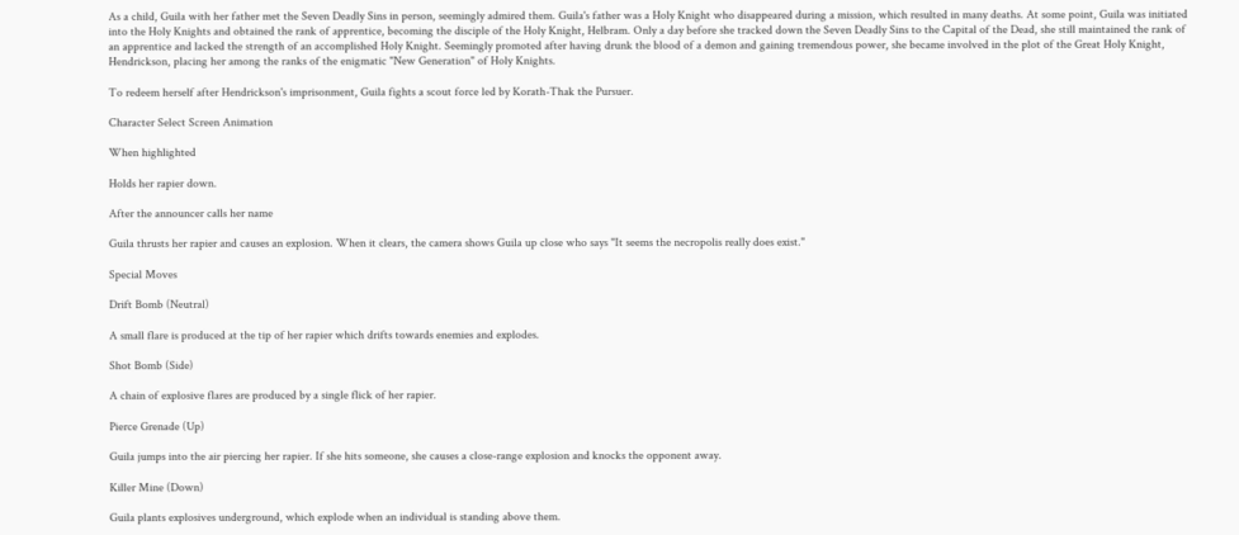As a child, Guila with her father met the Seven Deadly Sins in person, seemingly admired them. Guila's father was a Holy Knight who disappeared during a mission, which resulted in many deaths. At some point, Guila was initiated into the Holy Knights and obtained the rank of apprentice, becoming the disciple of the Holy Knight, Helbram. Only a day before she tracked down the Seven Deadly Sins to the Capital of the Dead, she still maintained the rank of an apprentice and lacked the strength of an accomplished Holy Knight. Seemingly promoted after having drunk the blood of a demon and gaining tremendous power, she became involved in the plot of the Great Holy Knight, Hendrickson, placing her among the ranks of the enigmatic "New Generation" of Holy Knights.

To redeem herself after Hendrickson's imprisonment, Guila fights a scout force led by Korath-Thak the Pursuer.

Character Select Screen Animation

When highlighted

Holds her rapier down.

After the announcer calls her name

Guila thrusts her rapier and causes an explosion. When it clears, the camera shows Guila up close who says "It seems the necropolis really does exist."

Special Moves

Drift Bomb (Neutral)

A small flare is produced at the tip of her rapier which drifts towards enemies and explodes.

Shot Bomb (Side)

A chain of explosive flares are produced by a single flick of her rapier.

Pierce Grenade (Up)

Guila jumps into the air piercing her rapier. If she hits someone, she causes a close-range explosion and knocks the opponent away.

Killer Mine (Down)

Guila plants explosives underground, which explode when an individual is standing above them.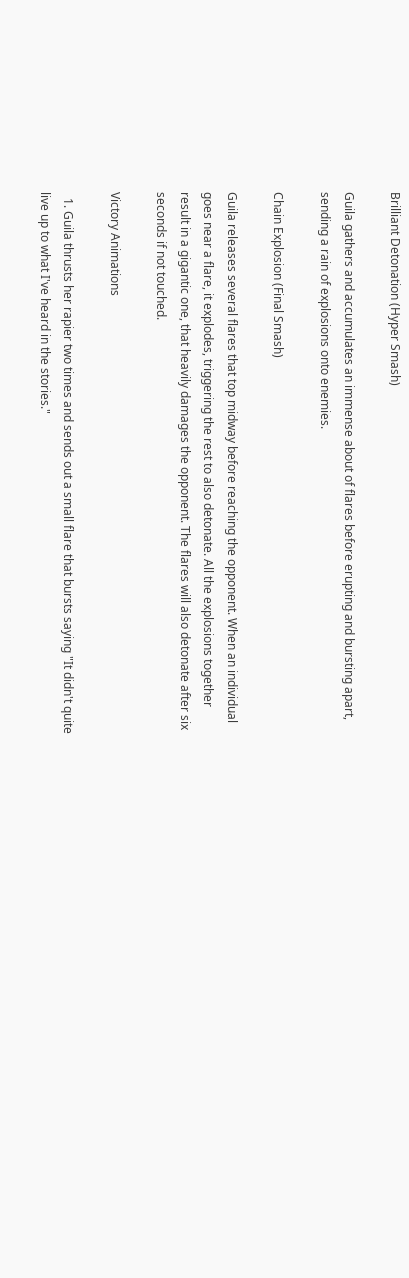Brilliant Detonation (Hyper Smash)

Guila gathers and accumulates an immense about of flares before erupting and bursting apart, sending a rain of explosions onto enemies.

Chain Explosion (Final Smash)

Guila releases several flares that top midway before reaching the opponent. When an individual goes near a flare, it explodes, triggering the rest to also detonate. All the explosions together result in a gigantic one, that heavily damages the opponent. The flares will also detonate after six seconds if not touched.

Victory Animations

  1. Guila thrusts her rapier two times and sends out a small flare that bursts saying "It didn't quite live up to what I've heard in the stories."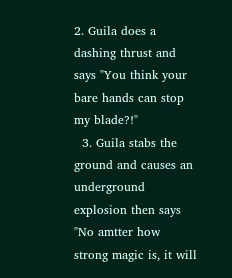2. Guila does a dashing thrust and says "You think your bare hands can stop my blade?!"
  3. Guila stabs the ground and causes an underground explosion then says "No amtter how strong magic is, it will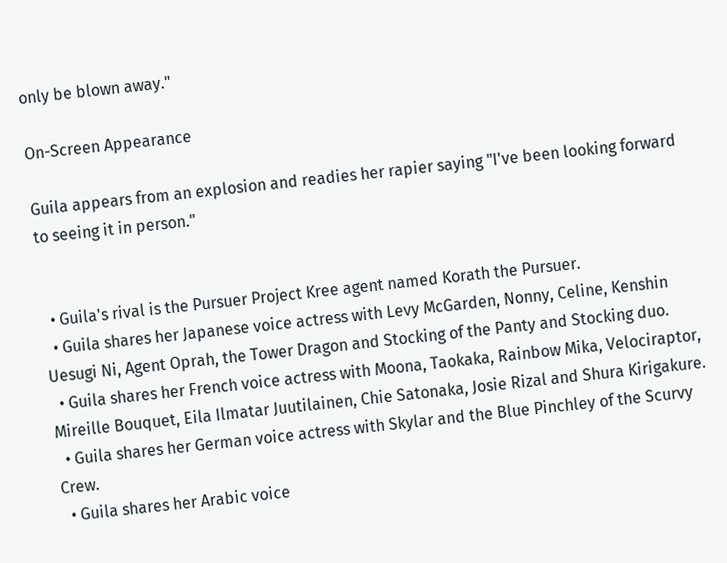only be blown away."

On-Screen Appearance

Guila appears from an explosion and readies her rapier saying "I've been looking forward to seeing it in person."


  • Guila's rival is the Pursuer Project Kree agent named Korath the Pursuer.
  • Guila shares her Japanese voice actress with Levy McGarden, Nonny, Celine, Kenshin Uesugi Ni, Agent Oprah, the Tower Dragon and Stocking of the Panty and Stocking duo.
  • Guila shares her French voice actress with Moona, Taokaka, Rainbow Mika, Velociraptor, Mireille Bouquet, Eila Ilmatar Juutilainen, Chie Satonaka, Josie Rizal and Shura Kirigakure.
  • Guila shares her German voice actress with Skylar and the Blue Pinchley of the Scurvy Crew.
  • Guila shares her Arabic voice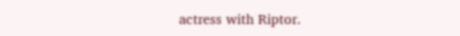actress with Riptor.